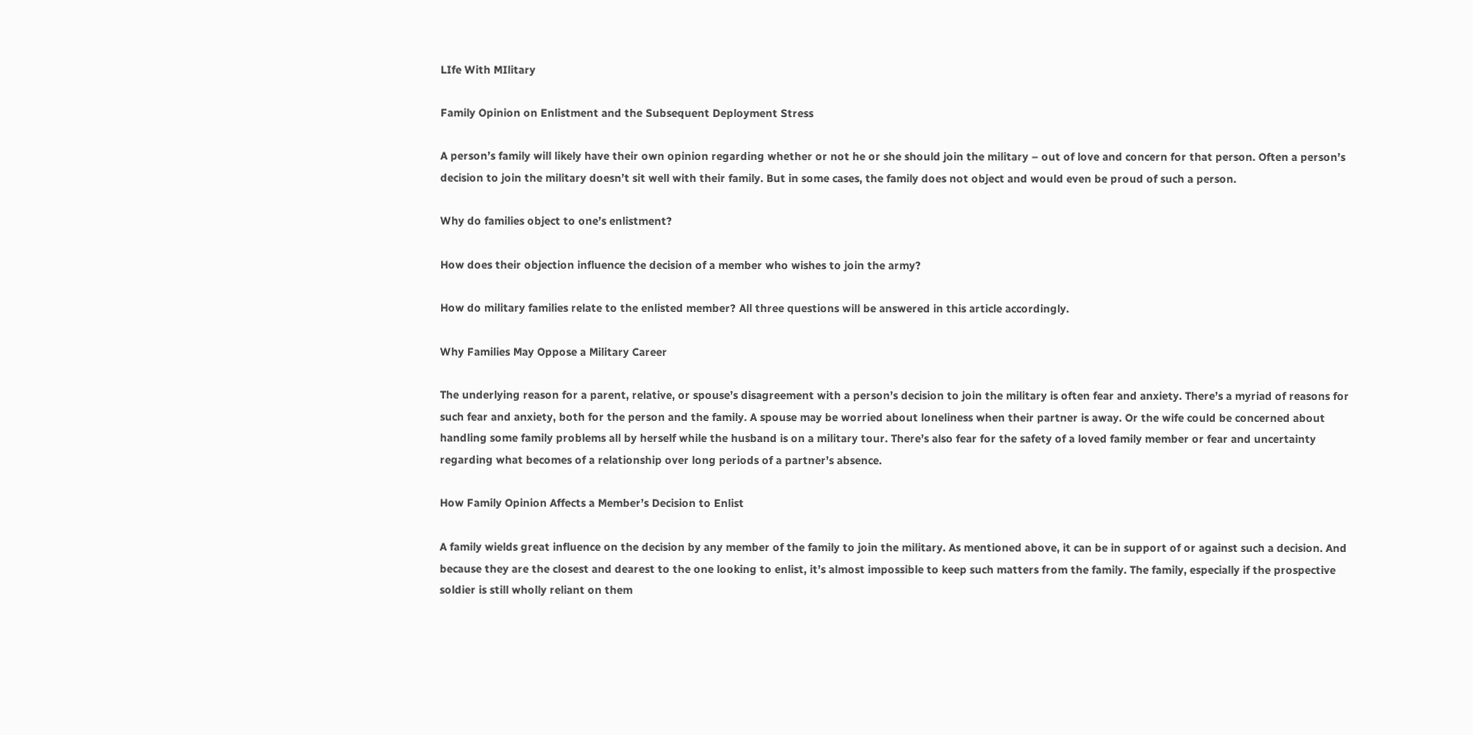LIfe With MIlitary

Family Opinion on Enlistment and the Subsequent Deployment Stress

A person’s family will likely have their own opinion regarding whether or not he or she should join the military – out of love and concern for that person. Often a person’s decision to join the military doesn’t sit well with their family. But in some cases, the family does not object and would even be proud of such a person.

Why do families object to one’s enlistment?

How does their objection influence the decision of a member who wishes to join the army?

How do military families relate to the enlisted member? All three questions will be answered in this article accordingly.

Why Families May Oppose a Military Career

The underlying reason for a parent, relative, or spouse’s disagreement with a person’s decision to join the military is often fear and anxiety. There’s a myriad of reasons for such fear and anxiety, both for the person and the family. A spouse may be worried about loneliness when their partner is away. Or the wife could be concerned about handling some family problems all by herself while the husband is on a military tour. There’s also fear for the safety of a loved family member or fear and uncertainty regarding what becomes of a relationship over long periods of a partner’s absence.

How Family Opinion Affects a Member’s Decision to Enlist

A family wields great influence on the decision by any member of the family to join the military. As mentioned above, it can be in support of or against such a decision. And because they are the closest and dearest to the one looking to enlist, it’s almost impossible to keep such matters from the family. The family, especially if the prospective soldier is still wholly reliant on them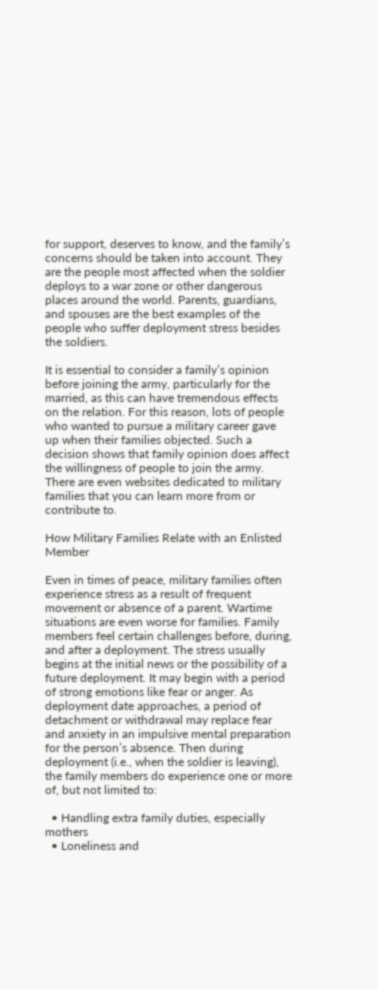for support, deserves to know, and the family’s concerns should be taken into account. They are the people most affected when the soldier deploys to a war zone or other dangerous places around the world. Parents, guardians, and spouses are the best examples of the people who suffer deployment stress besides the soldiers.

It is essential to consider a family’s opinion before joining the army, particularly for the married, as this can have tremendous effects on the relation. For this reason, lots of people who wanted to pursue a military career gave up when their families objected. Such a decision shows that family opinion does affect the willingness of people to join the army. There are even websites dedicated to military families that you can learn more from or contribute to.

How Military Families Relate with an Enlisted Member

Even in times of peace, military families often experience stress as a result of frequent movement or absence of a parent. Wartime situations are even worse for families. Family members feel certain challenges before, during, and after a deployment. The stress usually begins at the initial news or the possibility of a future deployment. It may begin with a period of strong emotions like fear or anger. As deployment date approaches, a period of detachment or withdrawal may replace fear and anxiety in an impulsive mental preparation for the person’s absence. Then during deployment (i.e., when the soldier is leaving), the family members do experience one or more of, but not limited to:

  • Handling extra family duties, especially mothers
  • Loneliness and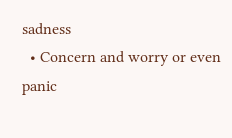sadness
  • Concern and worry or even panic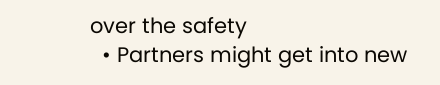over the safety
  • Partners might get into new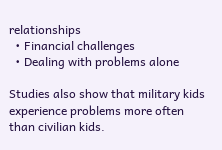relationships
  • Financial challenges
  • Dealing with problems alone

Studies also show that military kids experience problems more often than civilian kids.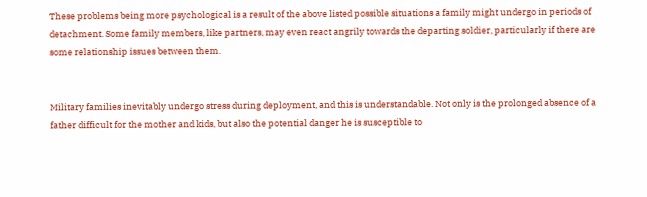These problems being more psychological is a result of the above listed possible situations a family might undergo in periods of detachment. Some family members, like partners, may even react angrily towards the departing soldier, particularly if there are some relationship issues between them.


Military families inevitably undergo stress during deployment, and this is understandable. Not only is the prolonged absence of a father difficult for the mother and kids, but also the potential danger he is susceptible to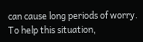can cause long periods of worry. To help this situation,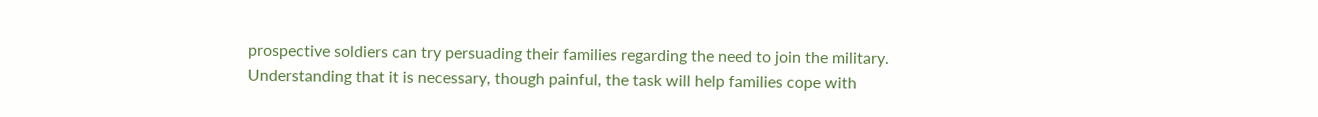prospective soldiers can try persuading their families regarding the need to join the military. Understanding that it is necessary, though painful, the task will help families cope with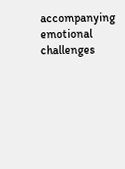accompanying emotional challenges